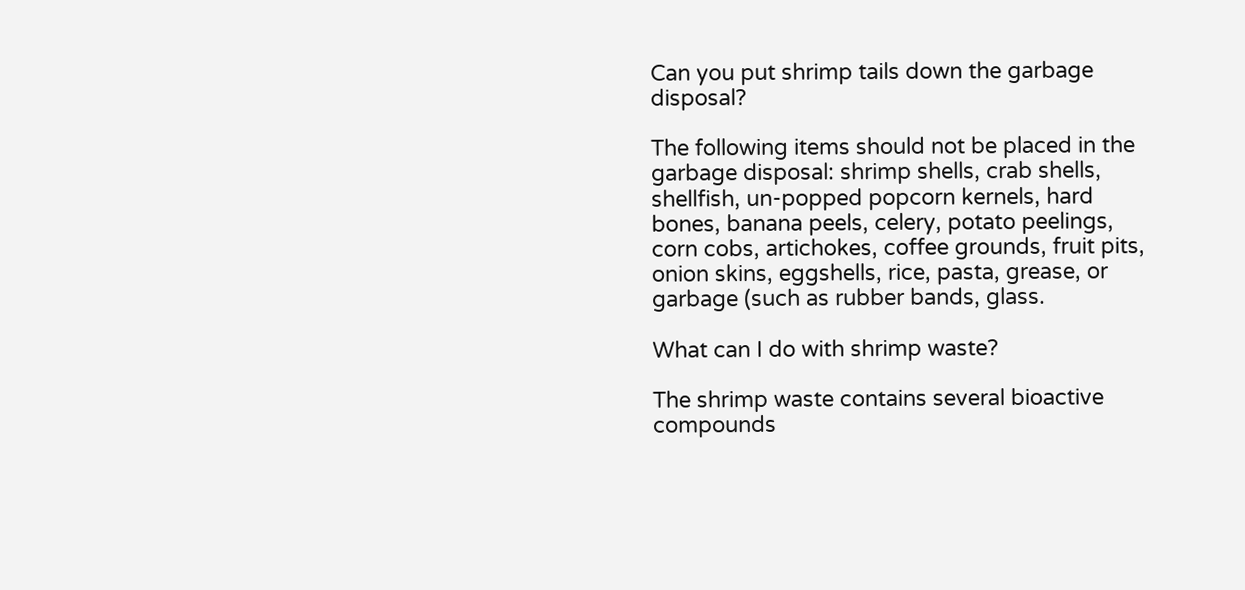Can you put shrimp tails down the garbage disposal?

The following items should not be placed in the garbage disposal: shrimp shells, crab shells, shellfish, un-popped popcorn kernels, hard bones, banana peels, celery, potato peelings, corn cobs, artichokes, coffee grounds, fruit pits, onion skins, eggshells, rice, pasta, grease, or garbage (such as rubber bands, glass.

What can I do with shrimp waste?

The shrimp waste contains several bioactive compounds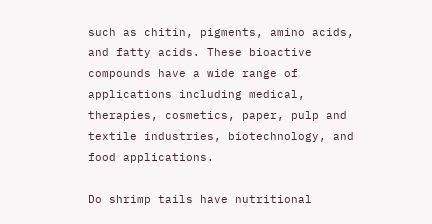such as chitin, pigments, amino acids, and fatty acids. These bioactive compounds have a wide range of applications including medical, therapies, cosmetics, paper, pulp and textile industries, biotechnology, and food applications.

Do shrimp tails have nutritional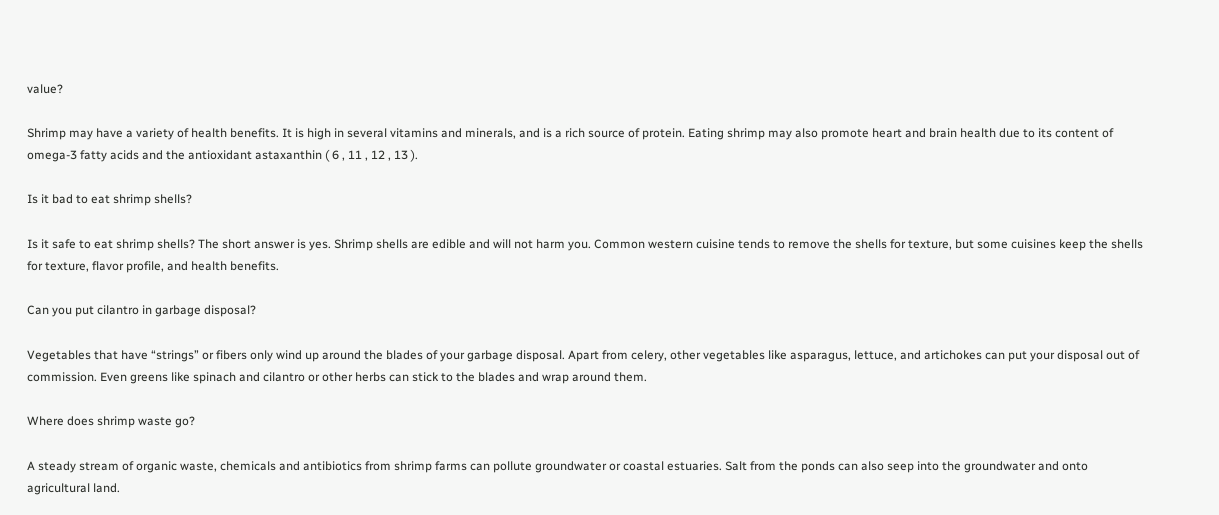value?

Shrimp may have a variety of health benefits. It is high in several vitamins and minerals, and is a rich source of protein. Eating shrimp may also promote heart and brain health due to its content of omega-3 fatty acids and the antioxidant astaxanthin ( 6 , 11 , 12 , 13 ).

Is it bad to eat shrimp shells?

Is it safe to eat shrimp shells? The short answer is yes. Shrimp shells are edible and will not harm you. Common western cuisine tends to remove the shells for texture, but some cuisines keep the shells for texture, flavor profile, and health benefits.

Can you put cilantro in garbage disposal?

Vegetables that have “strings” or fibers only wind up around the blades of your garbage disposal. Apart from celery, other vegetables like asparagus, lettuce, and artichokes can put your disposal out of commission. Even greens like spinach and cilantro or other herbs can stick to the blades and wrap around them.

Where does shrimp waste go?

A steady stream of organic waste, chemicals and antibiotics from shrimp farms can pollute groundwater or coastal estuaries. Salt from the ponds can also seep into the groundwater and onto agricultural land.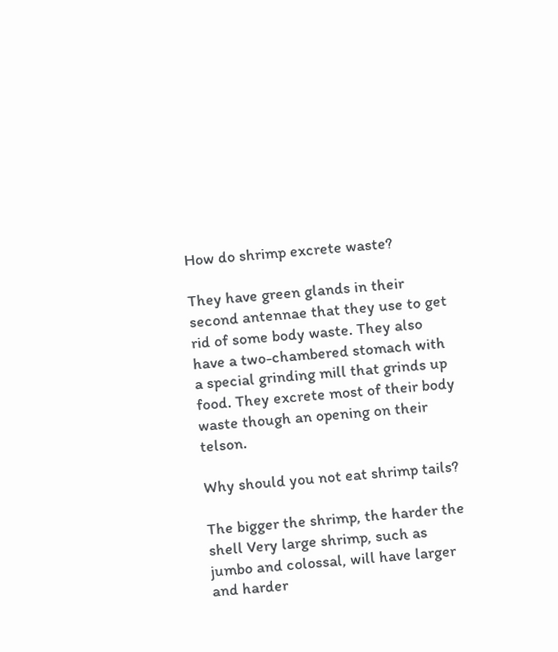How do shrimp excrete waste?

They have green glands in their second antennae that they use to get rid of some body waste. They also have a two-chambered stomach with a special grinding mill that grinds up food. They excrete most of their body waste though an opening on their telson.

Why should you not eat shrimp tails?

The bigger the shrimp, the harder the shell Very large shrimp, such as jumbo and colossal, will have larger and harder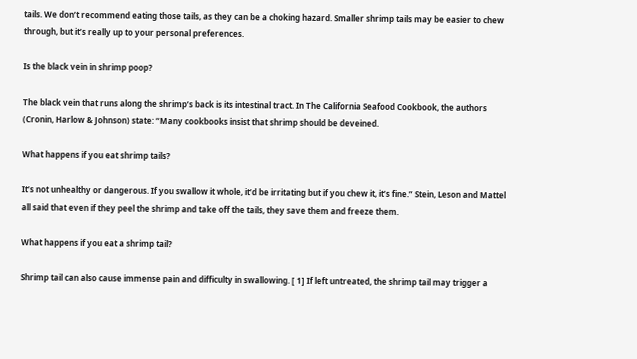tails. We don’t recommend eating those tails, as they can be a choking hazard. Smaller shrimp tails may be easier to chew through, but it’s really up to your personal preferences.

Is the black vein in shrimp poop?

The black vein that runs along the shrimp’s back is its intestinal tract. In The California Seafood Cookbook, the authors (Cronin, Harlow & Johnson) state: “Many cookbooks insist that shrimp should be deveined.

What happens if you eat shrimp tails?

It’s not unhealthy or dangerous. If you swallow it whole, it’d be irritating but if you chew it, it’s fine.” Stein, Leson and Mattel all said that even if they peel the shrimp and take off the tails, they save them and freeze them.

What happens if you eat a shrimp tail?

Shrimp tail can also cause immense pain and difficulty in swallowing. [ 1] If left untreated, the shrimp tail may trigger a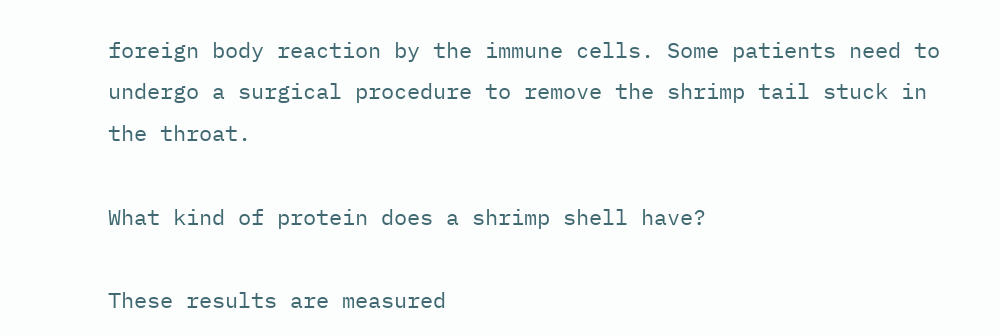foreign body reaction by the immune cells. Some patients need to undergo a surgical procedure to remove the shrimp tail stuck in the throat.

What kind of protein does a shrimp shell have?

These results are measured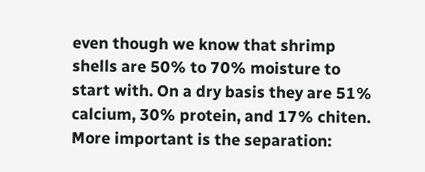even though we know that shrimp shells are 50% to 70% moisture to start with. On a dry basis they are 51% calcium, 30% protein, and 17% chiten. More important is the separation: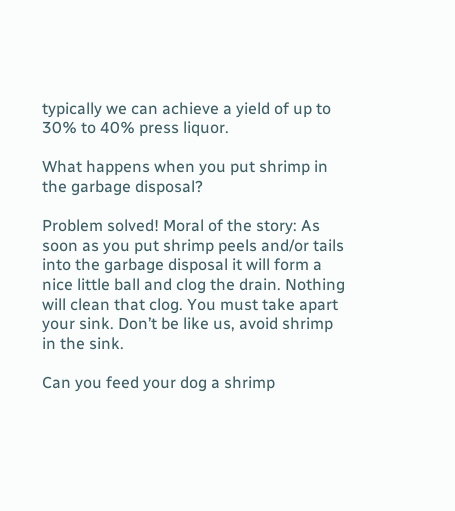typically we can achieve a yield of up to 30% to 40% press liquor.

What happens when you put shrimp in the garbage disposal?

Problem solved! Moral of the story: As soon as you put shrimp peels and/or tails into the garbage disposal it will form a nice little ball and clog the drain. Nothing will clean that clog. You must take apart your sink. Don’t be like us, avoid shrimp in the sink.

Can you feed your dog a shrimp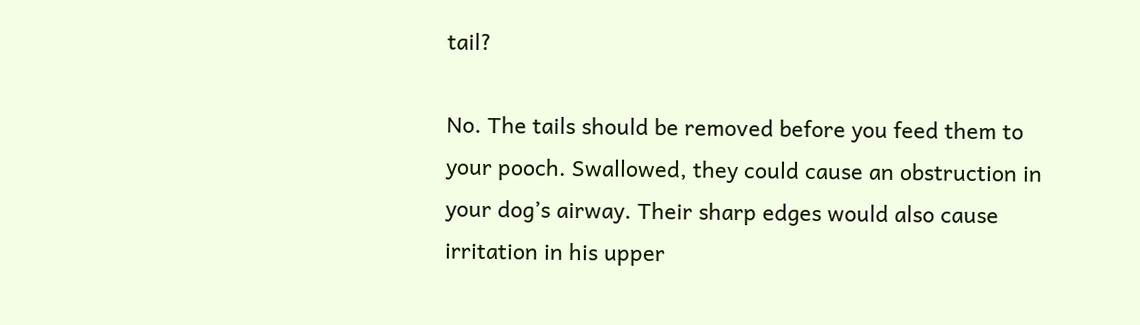tail?

No. The tails should be removed before you feed them to your pooch. Swallowed, they could cause an obstruction in your dog’s airway. Their sharp edges would also cause irritation in his upper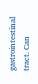gastrointestinal tract. Can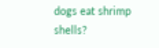dogs eat shrimp shells?